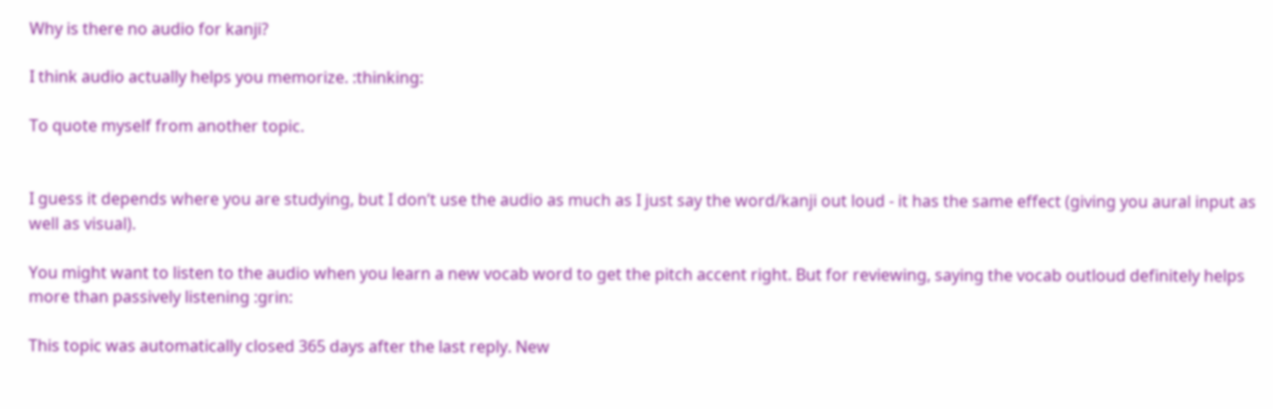Why is there no audio for kanji?

I think audio actually helps you memorize. :thinking:

To quote myself from another topic.


I guess it depends where you are studying, but I don’t use the audio as much as I just say the word/kanji out loud - it has the same effect (giving you aural input as well as visual).

You might want to listen to the audio when you learn a new vocab word to get the pitch accent right. But for reviewing, saying the vocab outloud definitely helps more than passively listening :grin:

This topic was automatically closed 365 days after the last reply. New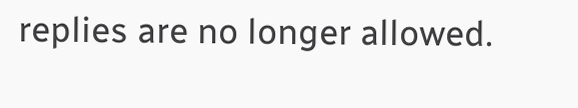replies are no longer allowed.